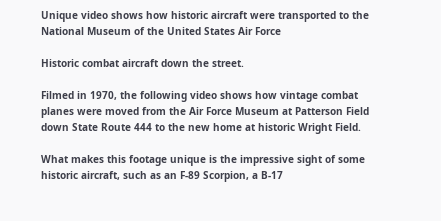Unique video shows how historic aircraft were transported to the National Museum of the United States Air Force

Historic combat aircraft down the street.

Filmed in 1970, the following video shows how vintage combat planes were moved from the Air Force Museum at Patterson Field down State Route 444 to the new home at historic Wright Field.

What makes this footage unique is the impressive sight of some historic aircraft, such as an F-89 Scorpion, a B-17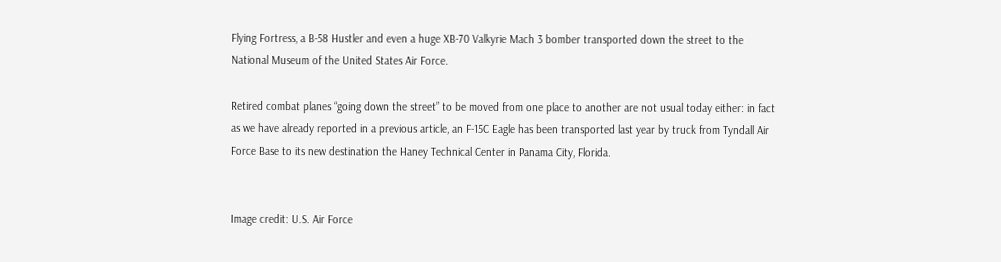Flying Fortress, a B-58 Hustler and even a huge XB-70 Valkyrie Mach 3 bomber transported down the street to the National Museum of the United States Air Force.

Retired combat planes “going down the street” to be moved from one place to another are not usual today either: in fact as we have already reported in a previous article, an F-15C Eagle has been transported last year by truck from Tyndall Air Force Base to its new destination the Haney Technical Center in Panama City, Florida.


Image credit: U.S. Air Force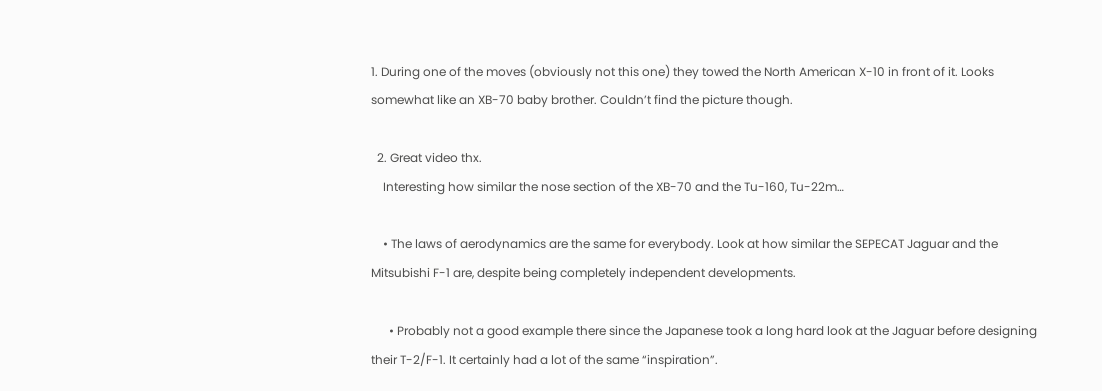1. During one of the moves (obviously not this one) they towed the North American X-10 in front of it. Looks somewhat like an XB-70 baby brother. Couldn’t find the picture though.

  2. Great video thx.
    Interesting how similar the nose section of the XB-70 and the Tu-160, Tu-22m…

    • The laws of aerodynamics are the same for everybody. Look at how similar the SEPECAT Jaguar and the Mitsubishi F-1 are, despite being completely independent developments.

      • Probably not a good example there since the Japanese took a long hard look at the Jaguar before designing their T-2/F-1. It certainly had a lot of the same “inspiration”.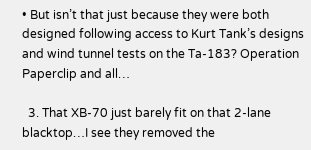• But isn’t that just because they were both designed following access to Kurt Tank’s designs and wind tunnel tests on the Ta-183? Operation Paperclip and all…

  3. That XB-70 just barely fit on that 2-lane blacktop…I see they removed the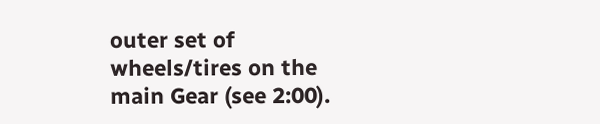outer set of wheels/tires on the main Gear (see 2:00).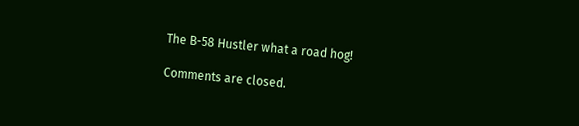The B-58 Hustler what a road hog!

Comments are closed.